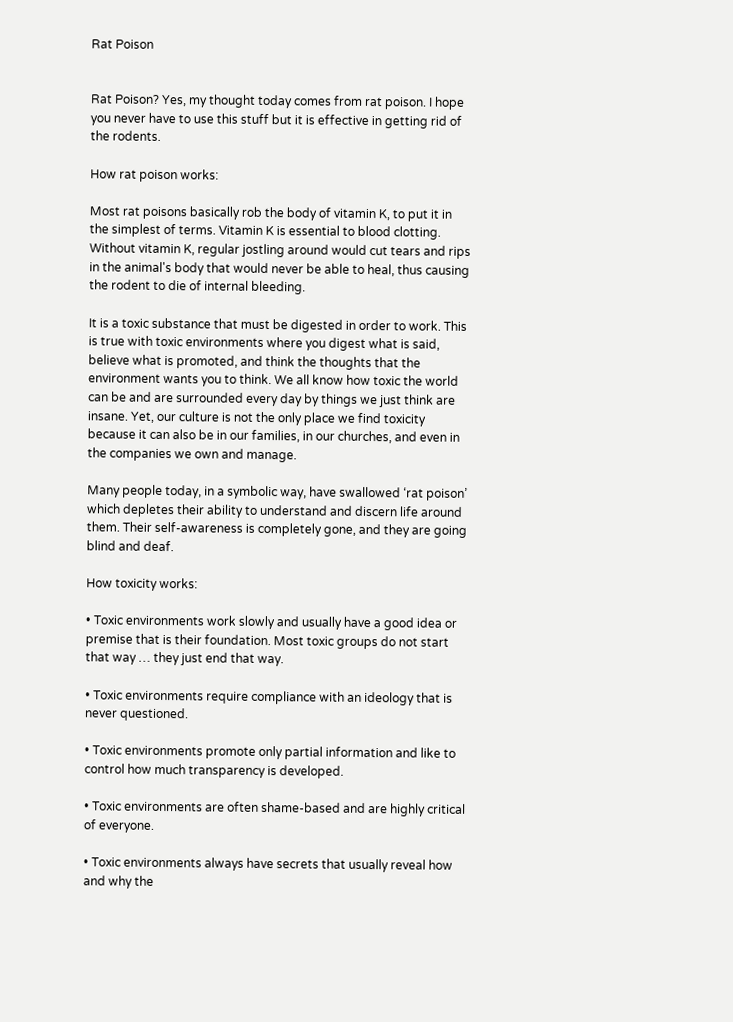Rat Poison


Rat Poison? Yes, my thought today comes from rat poison. I hope you never have to use this stuff but it is effective in getting rid of the rodents.

How rat poison works:

Most rat poisons basically rob the body of vitamin K, to put it in the simplest of terms. Vitamin K is essential to blood clotting. Without vitamin K, regular jostling around would cut tears and rips in the animal's body that would never be able to heal, thus causing the rodent to die of internal bleeding.

It is a toxic substance that must be digested in order to work. This is true with toxic environments where you digest what is said, believe what is promoted, and think the thoughts that the environment wants you to think. We all know how toxic the world can be and are surrounded every day by things we just think are insane. Yet, our culture is not the only place we find toxicity because it can also be in our families, in our churches, and even in the companies we own and manage.

Many people today, in a symbolic way, have swallowed ‘rat poison’ which depletes their ability to understand and discern life around them. Their self-awareness is completely gone, and they are going blind and deaf.

How toxicity works:

• Toxic environments work slowly and usually have a good idea or premise that is their foundation. Most toxic groups do not start that way … they just end that way.

• Toxic environments require compliance with an ideology that is never questioned.

• Toxic environments promote only partial information and like to control how much transparency is developed.

• Toxic environments are often shame-based and are highly critical of everyone.

• Toxic environments always have secrets that usually reveal how and why the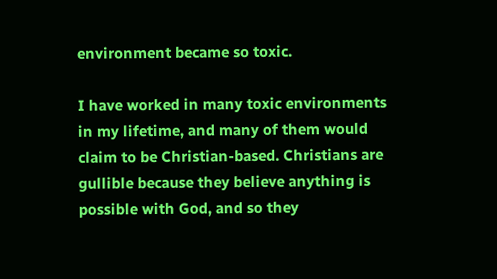environment became so toxic.

I have worked in many toxic environments in my lifetime, and many of them would claim to be Christian-based. Christians are gullible because they believe anything is possible with God, and so they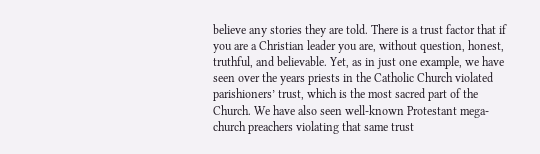believe any stories they are told. There is a trust factor that if you are a Christian leader you are, without question, honest, truthful, and believable. Yet, as in just one example, we have seen over the years priests in the Catholic Church violated parishioners’ trust, which is the most sacred part of the Church. We have also seen well-known Protestant mega-church preachers violating that same trust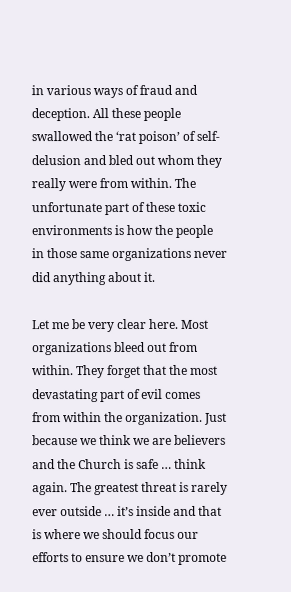in various ways of fraud and deception. All these people swallowed the ‘rat poison’ of self-delusion and bled out whom they really were from within. The unfortunate part of these toxic environments is how the people in those same organizations never did anything about it.

Let me be very clear here. Most organizations bleed out from within. They forget that the most devastating part of evil comes from within the organization. Just because we think we are believers and the Church is safe … think again. The greatest threat is rarely ever outside … it’s inside and that is where we should focus our efforts to ensure we don’t promote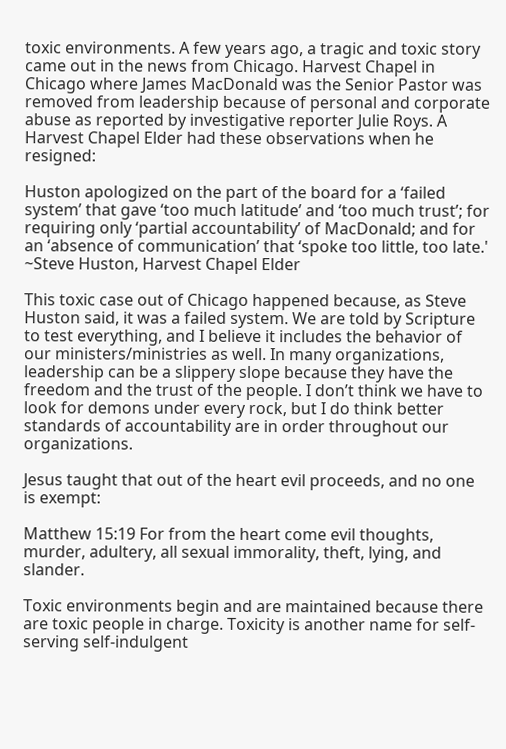toxic environments. A few years ago, a tragic and toxic story came out in the news from Chicago. Harvest Chapel in Chicago where James MacDonald was the Senior Pastor was removed from leadership because of personal and corporate abuse as reported by investigative reporter Julie Roys. A Harvest Chapel Elder had these observations when he resigned:

Huston apologized on the part of the board for a ‘failed system’ that gave ‘too much latitude’ and ‘too much trust’; for requiring only ‘partial accountability’ of MacDonald; and for an ‘absence of communication’ that ‘spoke too little, too late.' ~Steve Huston, Harvest Chapel Elder

This toxic case out of Chicago happened because, as Steve Huston said, it was a failed system. We are told by Scripture to test everything, and I believe it includes the behavior of our ministers/ministries as well. In many organizations, leadership can be a slippery slope because they have the freedom and the trust of the people. I don’t think we have to look for demons under every rock, but I do think better standards of accountability are in order throughout our organizations.

Jesus taught that out of the heart evil proceeds, and no one is exempt:

Matthew 15:19 For from the heart come evil thoughts, murder, adultery, all sexual immorality, theft, lying, and slander.

Toxic environments begin and are maintained because there are toxic people in charge. Toxicity is another name for self-serving self-indulgent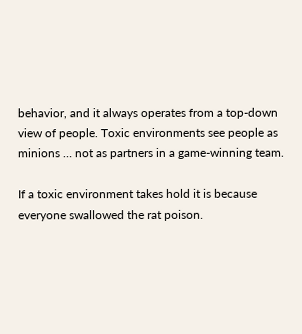behavior, and it always operates from a top-down view of people. Toxic environments see people as minions … not as partners in a game-winning team.

If a toxic environment takes hold it is because everyone swallowed the rat poison.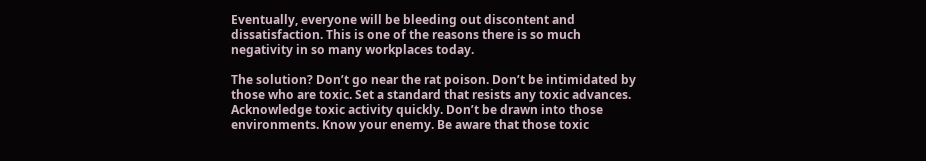Eventually, everyone will be bleeding out discontent and dissatisfaction. This is one of the reasons there is so much negativity in so many workplaces today.

The solution? Don’t go near the rat poison. Don’t be intimidated by those who are toxic. Set a standard that resists any toxic advances. Acknowledge toxic activity quickly. Don’t be drawn into those environments. Know your enemy. Be aware that those toxic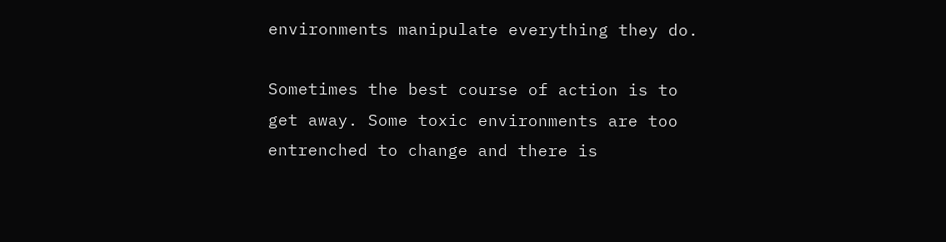environments manipulate everything they do.

Sometimes the best course of action is to get away. Some toxic environments are too entrenched to change and there is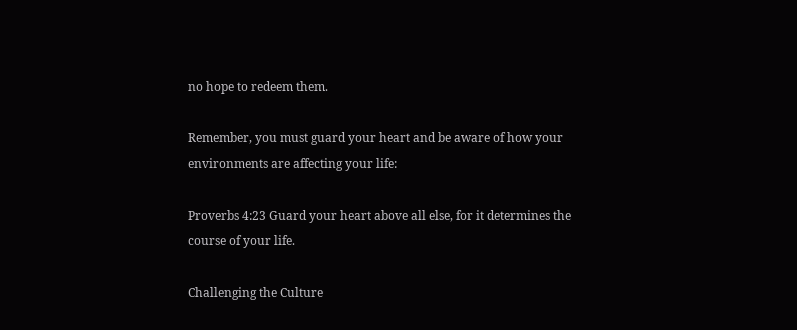no hope to redeem them.

Remember, you must guard your heart and be aware of how your environments are affecting your life:

Proverbs 4:23 Guard your heart above all else, for it determines the course of your life.

Challenging the Culture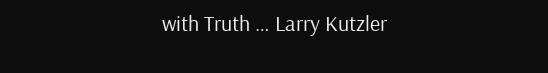with Truth … Larry Kutzler